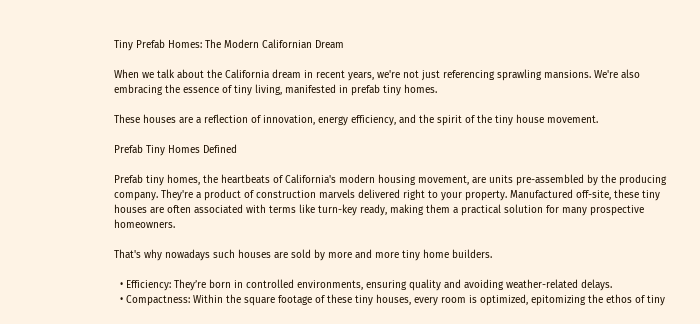Tiny Prefab Homes: The Modern Californian Dream

When we talk about the California dream in recent years, we're not just referencing sprawling mansions. We're also embracing the essence of tiny living, manifested in prefab tiny homes.

These houses are a reflection of innovation, energy efficiency, and the spirit of the tiny house movement.

Prefab Tiny Homes Defined

Prefab tiny homes, the heartbeats of California's modern housing movement, are units pre-assembled by the producing company. They're a product of construction marvels delivered right to your property. Manufactured off-site, these tiny houses are often associated with terms like turn-key ready, making them a practical solution for many prospective homeowners.

That's why nowadays such houses are sold by more and more tiny home builders.

  • Efficiency: They’re born in controlled environments, ensuring quality and avoiding weather-related delays.
  • Compactness: Within the square footage of these tiny houses, every room is optimized, epitomizing the ethos of tiny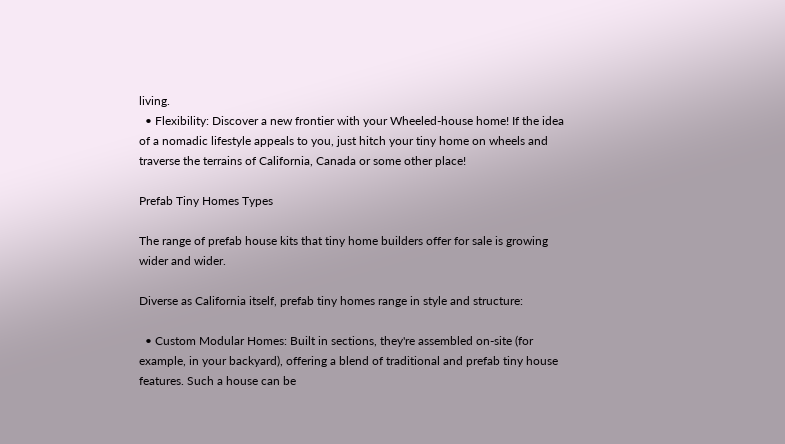living.
  • Flexibility: Discover a new frontier with your Wheeled-house home! If the idea of a nomadic lifestyle appeals to you, just hitch your tiny home on wheels and traverse the terrains of California, Canada or some other place!

Prefab Tiny Homes Types

The range of prefab house kits that tiny home builders offer for sale is growing wider and wider.

Diverse as California itself, prefab tiny homes range in style and structure:

  • Custom Modular Homes: Built in sections, they're assembled on-site (for example, in your backyard), offering a blend of traditional and prefab tiny house features. Such a house can be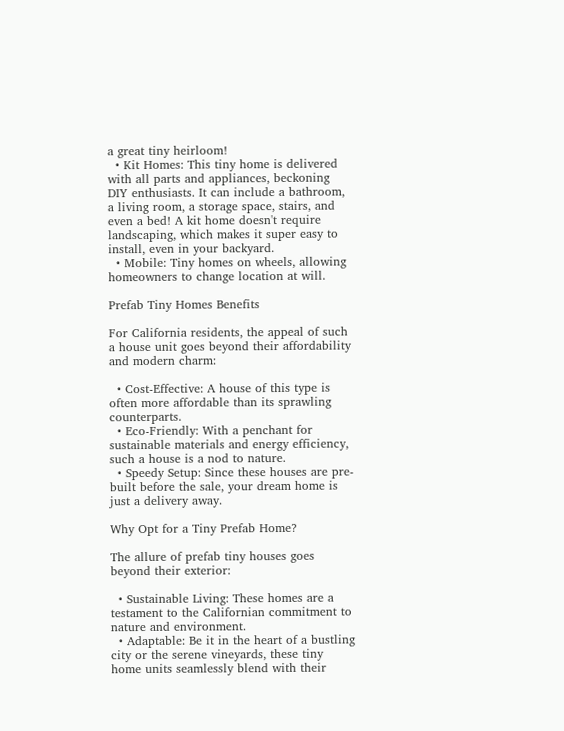a great tiny heirloom!
  • Kit Homes: This tiny home is delivered with all parts and appliances, beckoning DIY enthusiasts. It can include a bathroom, a living room, a storage space, stairs, and even a bed! A kit home doesn't require landscaping, which makes it super easy to install, even in your backyard.
  • Mobile: Tiny homes on wheels, allowing homeowners to change location at will.

Prefab Tiny Homes Benefits

For California residents, the appeal of such a house unit goes beyond their affordability and modern charm:

  • Cost-Effective: A house of this type is often more affordable than its sprawling counterparts.
  • Eco-Friendly: With a penchant for sustainable materials and energy efficiency, such a house is a nod to nature.
  • Speedy Setup: Since these houses are pre-built before the sale, your dream home is just a delivery away.

Why Opt for a Tiny Prefab Home?

The allure of prefab tiny houses goes beyond their exterior:

  • Sustainable Living: These homes are a testament to the Californian commitment to nature and environment.
  • Adaptable: Be it in the heart of a bustling city or the serene vineyards, these tiny home units seamlessly blend with their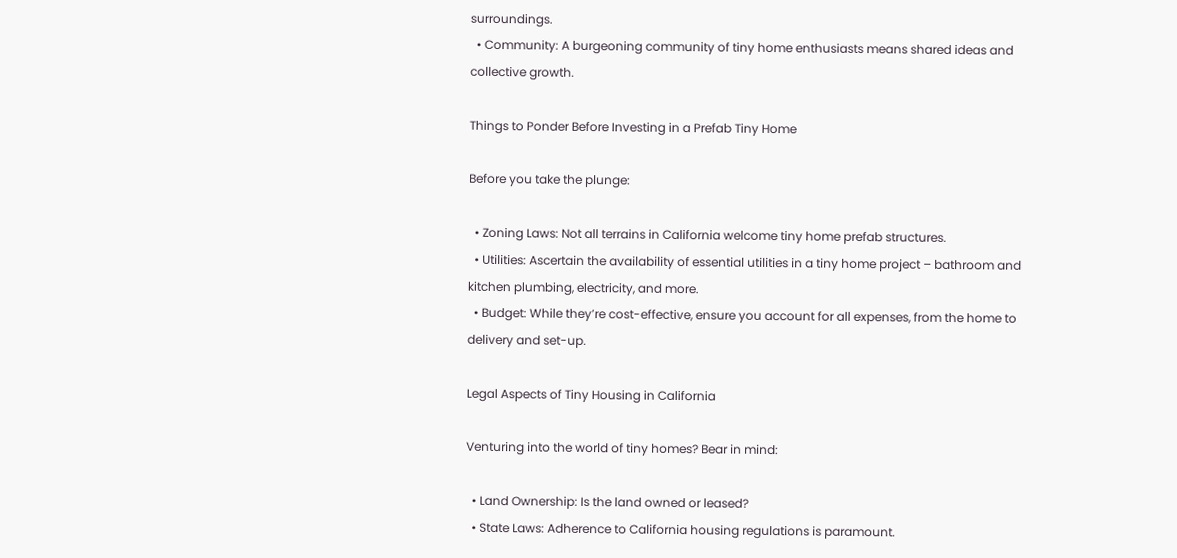surroundings.
  • Community: A burgeoning community of tiny home enthusiasts means shared ideas and collective growth.

Things to Ponder Before Investing in a Prefab Tiny Home

Before you take the plunge:

  • Zoning Laws: Not all terrains in California welcome tiny home prefab structures.
  • Utilities: Ascertain the availability of essential utilities in a tiny home project – bathroom and kitchen plumbing, electricity, and more.
  • Budget: While they’re cost-effective, ensure you account for all expenses, from the home to delivery and set-up.

Legal Aspects of Tiny Housing in California

Venturing into the world of tiny homes? Bear in mind:

  • Land Ownership: Is the land owned or leased?
  • State Laws: Adherence to California housing regulations is paramount.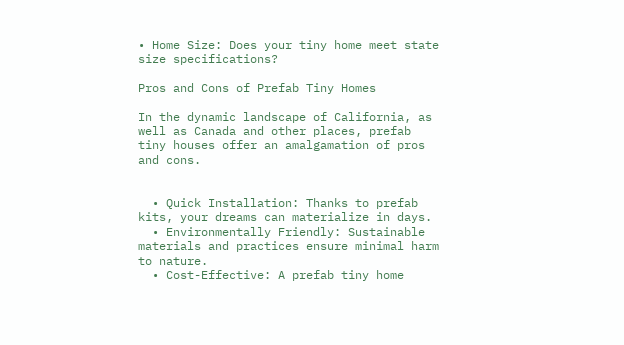• Home Size: Does your tiny home meet state size specifications?

Pros and Cons of Prefab Tiny Homes

In the dynamic landscape of California, as well as Canada and other places, prefab tiny houses offer an amalgamation of pros and cons.


  • Quick Installation: Thanks to prefab kits, your dreams can materialize in days.
  • Environmentally Friendly: Sustainable materials and practices ensure minimal harm to nature.
  • Cost-Effective: A prefab tiny home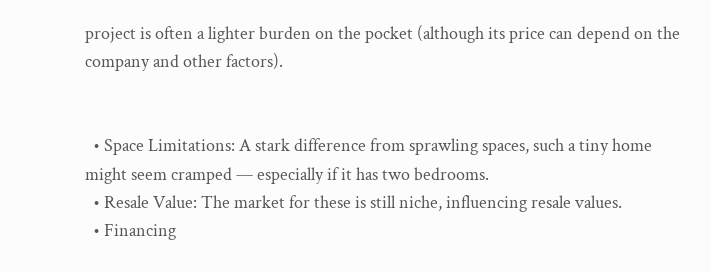project is often a lighter burden on the pocket (although its price can depend on the company and other factors).


  • Space Limitations: A stark difference from sprawling spaces, such a tiny home might seem cramped — especially if it has two bedrooms.
  • Resale Value: The market for these is still niche, influencing resale values.
  • Financing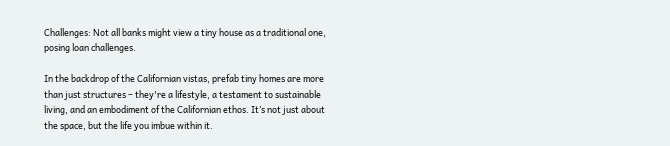Challenges: Not all banks might view a tiny house as a traditional one, posing loan challenges.

In the backdrop of the Californian vistas, prefab tiny homes are more than just structures – they're a lifestyle, a testament to sustainable living, and an embodiment of the Californian ethos. It’s not just about the space, but the life you imbue within it.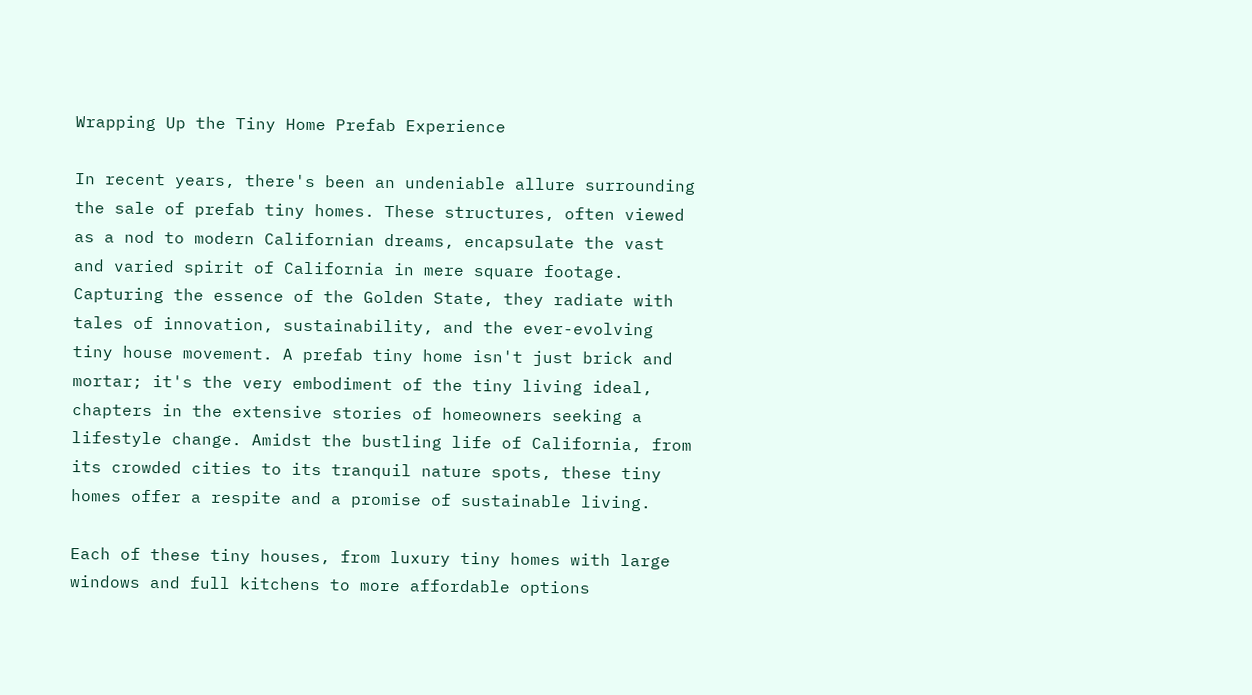Wrapping Up the Tiny Home Prefab Experience

In recent years, there's been an undeniable allure surrounding the sale of prefab tiny homes. These structures, often viewed as a nod to modern Californian dreams, encapsulate the vast and varied spirit of California in mere square footage. Capturing the essence of the Golden State, they radiate with tales of innovation, sustainability, and the ever-evolving tiny house movement. A prefab tiny home isn't just brick and mortar; it's the very embodiment of the tiny living ideal, chapters in the extensive stories of homeowners seeking a lifestyle change. Amidst the bustling life of California, from its crowded cities to its tranquil nature spots, these tiny homes offer a respite and a promise of sustainable living.

Each of these tiny houses, from luxury tiny homes with large windows and full kitchens to more affordable options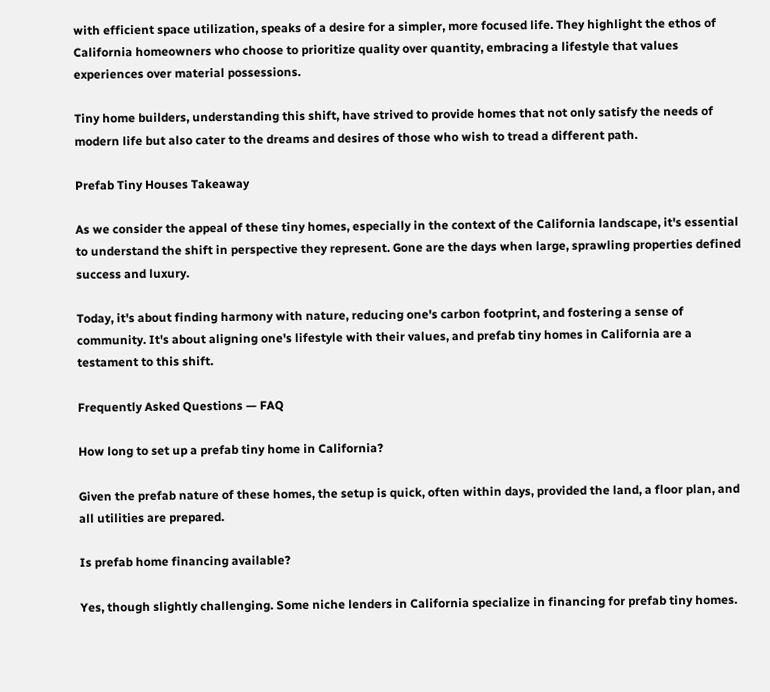with efficient space utilization, speaks of a desire for a simpler, more focused life. They highlight the ethos of California homeowners who choose to prioritize quality over quantity, embracing a lifestyle that values experiences over material possessions.

Tiny home builders, understanding this shift, have strived to provide homes that not only satisfy the needs of modern life but also cater to the dreams and desires of those who wish to tread a different path.

Prefab Tiny Houses Takeaway

As we consider the appeal of these tiny homes, especially in the context of the California landscape, it's essential to understand the shift in perspective they represent. Gone are the days when large, sprawling properties defined success and luxury.

Today, it's about finding harmony with nature, reducing one's carbon footprint, and fostering a sense of community. It's about aligning one's lifestyle with their values, and prefab tiny homes in California are a testament to this shift.

Frequently Asked Questions — FAQ

How long to set up a prefab tiny home in California?

Given the prefab nature of these homes, the setup is quick, often within days, provided the land, a floor plan, and all utilities are prepared.

Is prefab home financing available?

Yes, though slightly challenging. Some niche lenders in California specialize in financing for prefab tiny homes.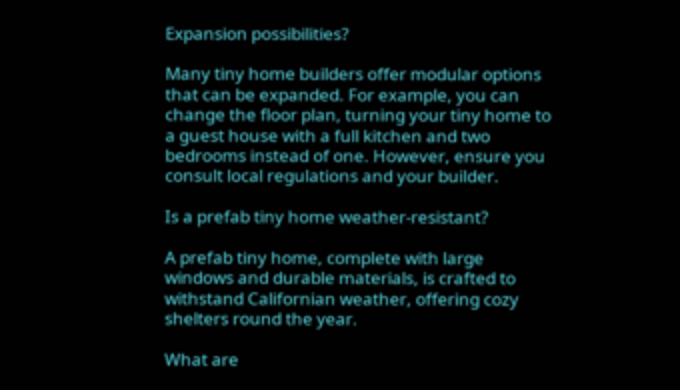Expansion possibilities?

Many tiny home builders offer modular options that can be expanded. For example, you can change the floor plan, turning your tiny home to a guest house with a full kitchen and two bedrooms instead of one. However, ensure you consult local regulations and your builder.

Is a prefab tiny home weather-resistant?

A prefab tiny home, complete with large windows and durable materials, is crafted to withstand Californian weather, offering cozy shelters round the year.

What are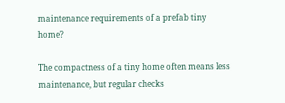maintenance requirements of a prefab tiny home?

The compactness of a tiny home often means less maintenance, but regular checks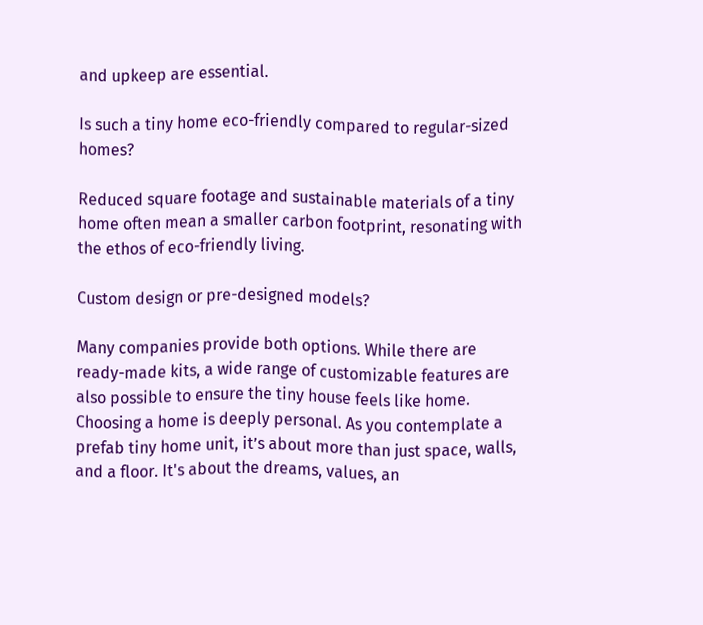and upkeep are essential.

Is such a tiny home eco-friendly compared to regular-sized homes?

Reduced square footage and sustainable materials of a tiny home often mean a smaller carbon footprint, resonating with the ethos of eco-friendly living.

Custom design or pre-designed models?

Many companies provide both options. While there are ready-made kits, a wide range of customizable features are also possible to ensure the tiny house feels like home. Choosing a home is deeply personal. As you contemplate a prefab tiny home unit, it’s about more than just space, walls, and a floor. It's about the dreams, values, an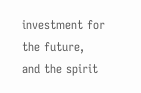investment for the future, and the spirit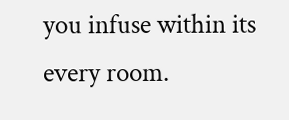you infuse within its every room.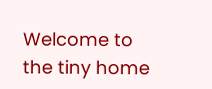Welcome to the tiny home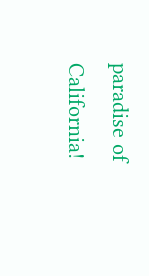paradise of California!